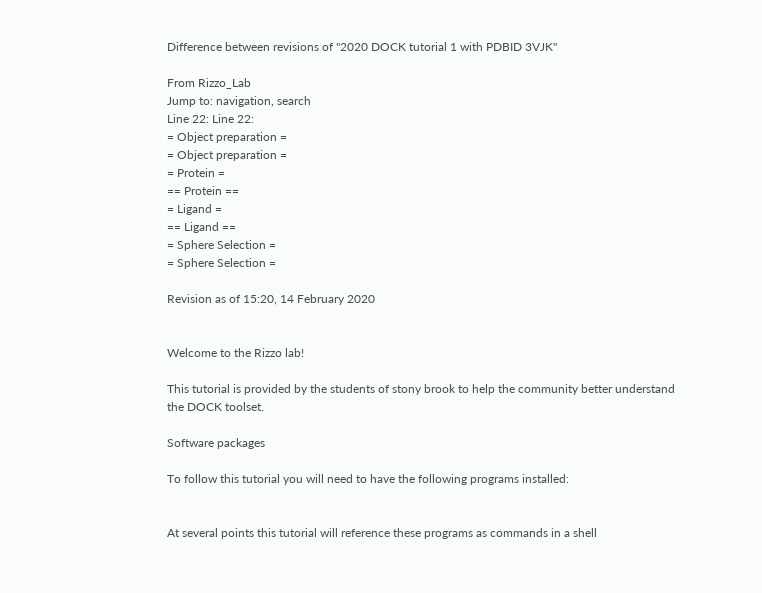Difference between revisions of "2020 DOCK tutorial 1 with PDBID 3VJK"

From Rizzo_Lab
Jump to: navigation, search
Line 22: Line 22:
= Object preparation =
= Object preparation =
= Protein =
== Protein ==
= Ligand =
== Ligand ==
= Sphere Selection =
= Sphere Selection =

Revision as of 15:20, 14 February 2020


Welcome to the Rizzo lab!

This tutorial is provided by the students of stony brook to help the community better understand the DOCK toolset.

Software packages

To follow this tutorial you will need to have the following programs installed:


At several points this tutorial will reference these programs as commands in a shell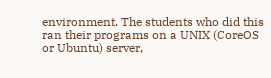environment. The students who did this ran their programs on a UNIX (CoreOS or Ubuntu) server,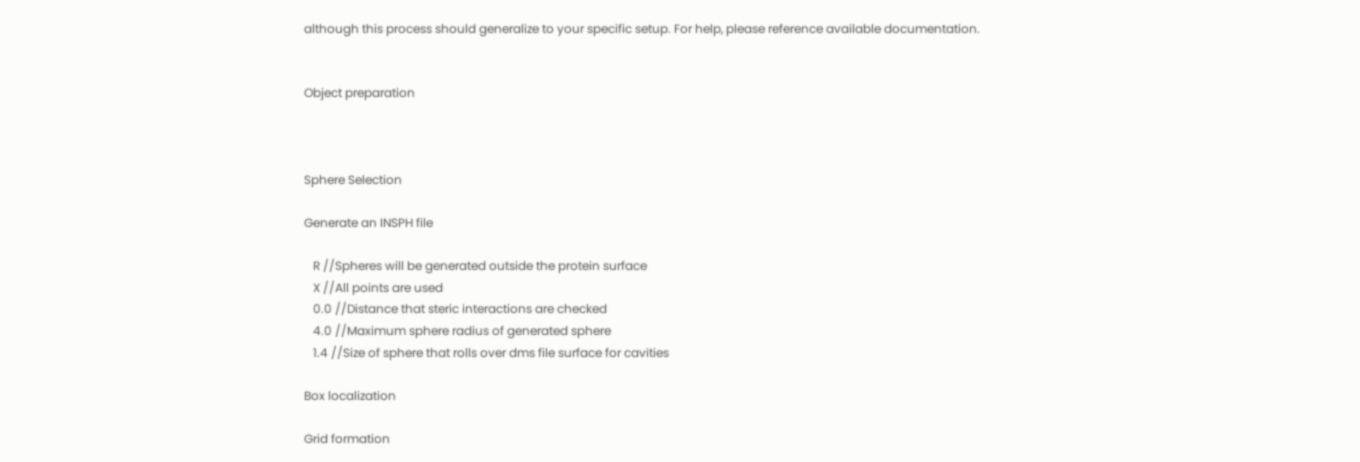although this process should generalize to your specific setup. For help, please reference available documentation.


Object preparation



Sphere Selection

Generate an INSPH file

   R //Spheres will be generated outside the protein surface
   X //All points are used
   0.0 //Distance that steric interactions are checked
   4.0 //Maximum sphere radius of generated sphere
   1.4 //Size of sphere that rolls over dms file surface for cavities

Box localization

Grid formation